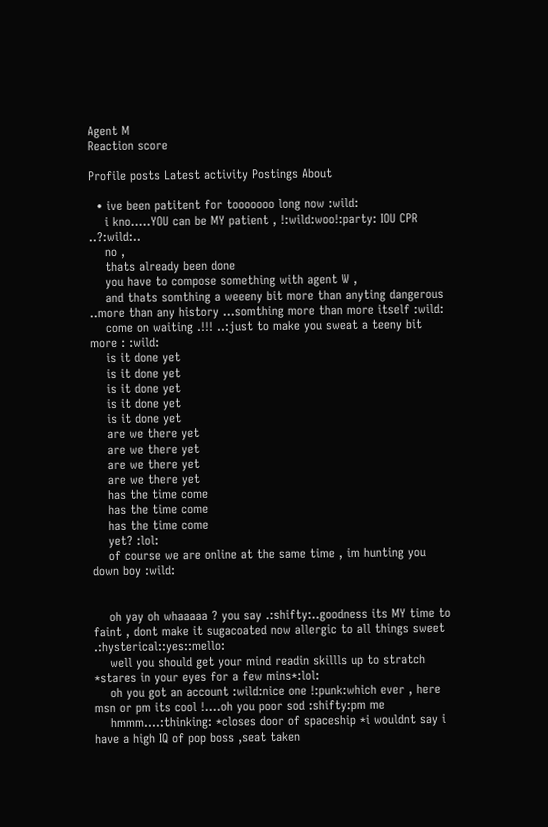Agent M
Reaction score

Profile posts Latest activity Postings About

  • ive been patitent for tooooooo long now :wild:
    i kno.....YOU can be MY patient , !:wild:woo!:party: IOU CPR ..?:wild:..
    no ,
    thats already been done
    you have to compose something with agent W ,
    and thats somthing a weeeny bit more than anyting dangerous ..more than any history ...somthing more than more itself :wild:
    come on waiting .!!! ..:just to make you sweat a teeny bit more : :wild:
    is it done yet
    is it done yet
    is it done yet
    is it done yet
    is it done yet
    are we there yet
    are we there yet
    are we there yet
    are we there yet
    has the time come
    has the time come
    has the time come
    yet? :lol:
    of course we are online at the same time , im hunting you down boy :wild:


    oh yay oh whaaaaa ? you say .:shifty:..goodness its MY time to faint , dont make it sugacoated now allergic to all things sweet .:hysterical::yes::mello:
    well you should get your mind readin skillls up to stratch *stares in your eyes for a few mins*:lol:
    oh you got an account :wild:nice one !:punk:which ever , here msn or pm its cool !....oh you poor sod :shifty:pm me
    hmmm....:thinking: *closes door of spaceship *i wouldnt say i have a high IQ of pop boss ,seat taken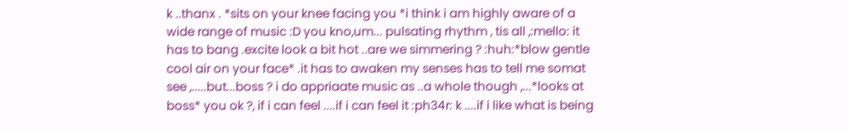k ..thanx . *sits on your knee facing you *i think i am highly aware of a wide range of music :D you kno,um... pulsating rhythm , tis all ,:mello: it has to bang .excite look a bit hot ..are we simmering ? :huh:*blow gentle cool air on your face* .it has to awaken my senses has to tell me somat see ,.....but...boss ? i do appriaate music as ..a whole though ,...*looks at boss* you ok ?, if i can feel ....if i can feel it :ph34r: k ....if i like what is being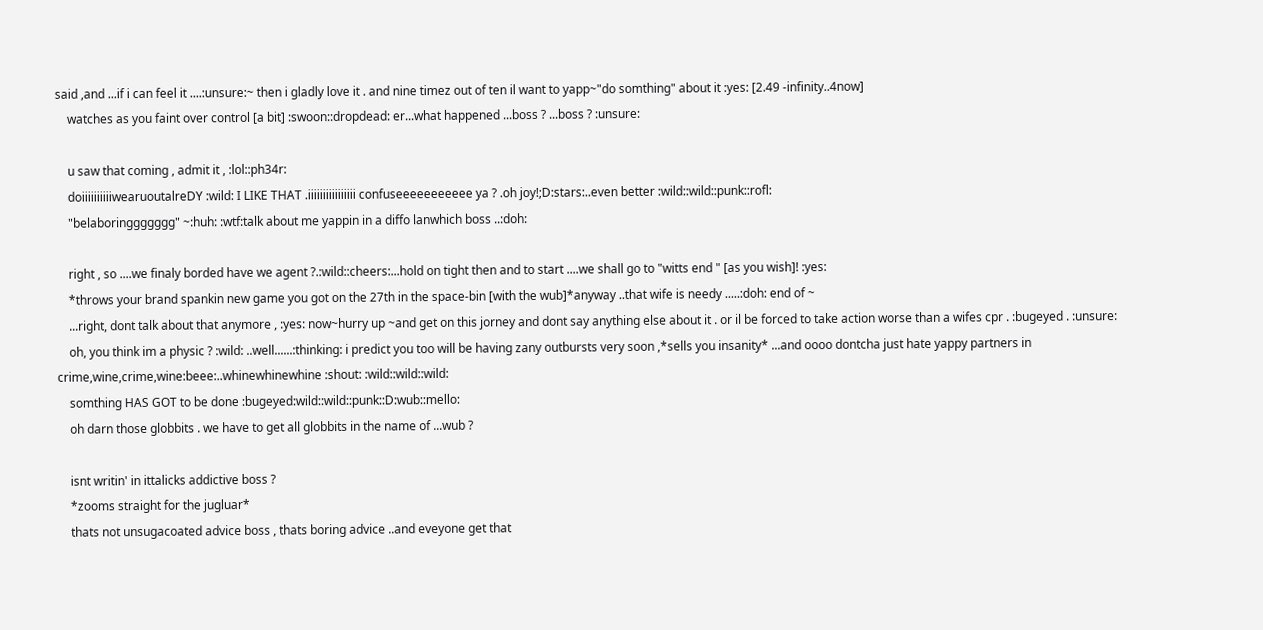said ,and ...if i can feel it ....:unsure:~ then i gladly love it . and nine timez out of ten il want to yapp~"do somthing" about it :yes: [2.49 -infinity..4now]
    watches as you faint over control [a bit] :swoon::dropdead: er...what happened ...boss ? ...boss ? :unsure:

    u saw that coming , admit it , :lol::ph34r:
    doiiiiiiiiiiwearuoutalreDY :wild: I LIKE THAT .iiiiiiiiiiiiiiii confuseeeeeeeeeee ya ? .oh joy!;D:stars:..even better :wild::wild::punk::rofl:
    "belaboringgggggg" ~:huh: :wtf:talk about me yappin in a diffo lanwhich boss ..:doh:

    right , so ....we finaly borded have we agent ?.:wild::cheers:...hold on tight then and to start ....we shall go to "witts end " [as you wish]! :yes:
    *throws your brand spankin new game you got on the 27th in the space-bin [with the wub]*anyway ..that wife is needy .....:doh: end of ~
    ...right, dont talk about that anymore , :yes: now~hurry up ~and get on this jorney and dont say anything else about it . or il be forced to take action worse than a wifes cpr . :bugeyed . :unsure:
    oh, you think im a physic ? :wild: ..well......:thinking: i predict you too will be having zany outbursts very soon ,*sells you insanity* ...and oooo dontcha just hate yappy partners in crime,wine,crime,wine:beee:..whinewhinewhine :shout: :wild::wild::wild:
    somthing HAS GOT to be done :bugeyed:wild::wild::punk::D:wub::mello:
    oh darn those globbits . we have to get all globbits in the name of ...wub ?

    isnt writin' in ittalicks addictive boss ?
    *zooms straight for the jugluar*
    thats not unsugacoated advice boss , thats boring advice ..and eveyone get that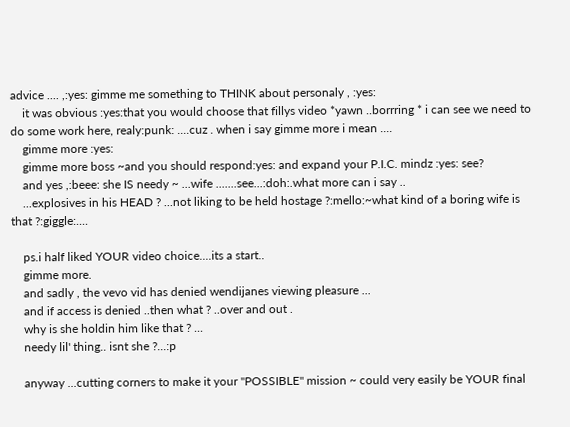advice .... ,:yes: gimme me something to THINK about personaly , :yes:
    it was obvious :yes:that you would choose that fillys video *yawn ..borrring * i can see we need to do some work here, realy:punk: ....cuz . when i say gimme more i mean ....
    gimme more :yes:
    gimme more boss ~and you should respond:yes: and expand your P.I.C. mindz :yes: see?
    and yes ,:beee: she IS needy ~ ...wife .......see...:doh:.what more can i say ..
    ...explosives in his HEAD ? ...not liking to be held hostage ?:mello:~what kind of a boring wife is that ?:giggle:....

    ps.i half liked YOUR video choice....its a start..
    gimme more.
    and sadly , the vevo vid has denied wendijanes viewing pleasure ...
    and if access is denied ..then what ? ..over and out .
    why is she holdin him like that ? ...
    needy lil' thing.. isnt she ?...:p

    anyway ...cutting corners to make it your "POSSIBLE" mission ~ could very easily be YOUR final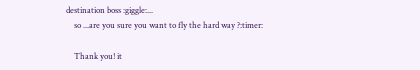destination boss :giggle:...
    so ...are you sure you want to fly the hard way ?:timer:

    Thank you! it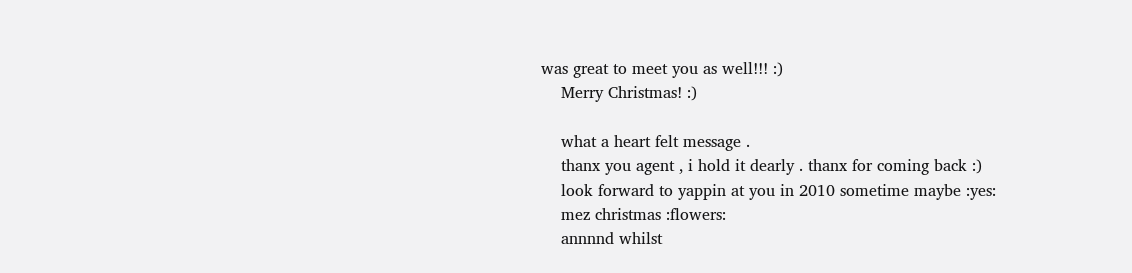was great to meet you as well!!! :)
    Merry Christmas! :)

    what a heart felt message .
    thanx you agent , i hold it dearly . thanx for coming back :)
    look forward to yappin at you in 2010 sometime maybe :yes:
    mez christmas :flowers:
    annnnd whilst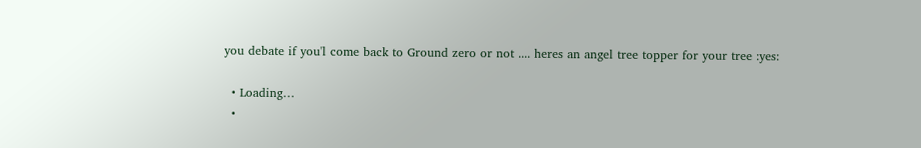you debate if you'l come back to Ground zero or not .... heres an angel tree topper for your tree :yes:

  • Loading…
  •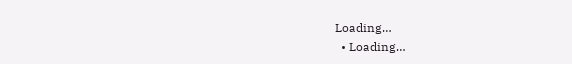Loading…
  • Loading…